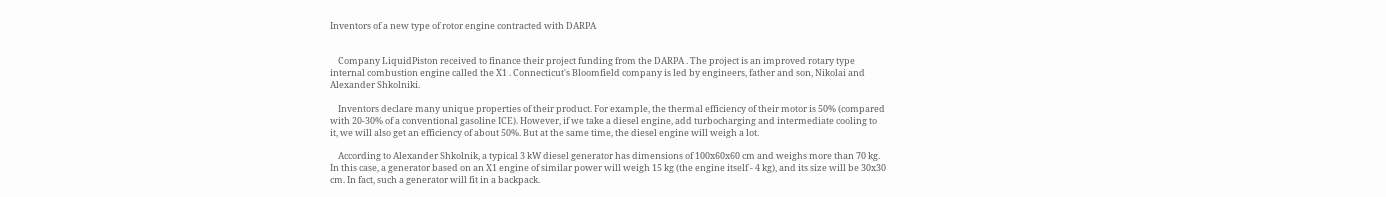Inventors of a new type of rotor engine contracted with DARPA


    Company LiquidPiston received to finance their project funding from the DARPA . The project is an improved rotary type internal combustion engine called the X1 . Connecticut's Bloomfield company is led by engineers, father and son, Nikolai and Alexander Shkolniki.

    Inventors declare many unique properties of their product. For example, the thermal efficiency of their motor is 50% (compared with 20-30% of a conventional gasoline ICE). However, if we take a diesel engine, add turbocharging and intermediate cooling to it, we will also get an efficiency of about 50%. But at the same time, the diesel engine will weigh a lot.

    According to Alexander Shkolnik, a typical 3 kW diesel generator has dimensions of 100x60x60 cm and weighs more than 70 kg. In this case, a generator based on an X1 engine of similar power will weigh 15 kg (the engine itself - 4 kg), and its size will be 30x30 cm. In fact, such a generator will fit in a backpack.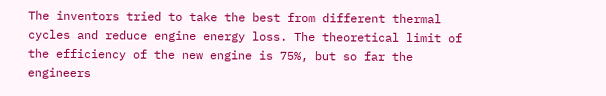The inventors tried to take the best from different thermal cycles and reduce engine energy loss. The theoretical limit of the efficiency of the new engine is 75%, but so far the engineers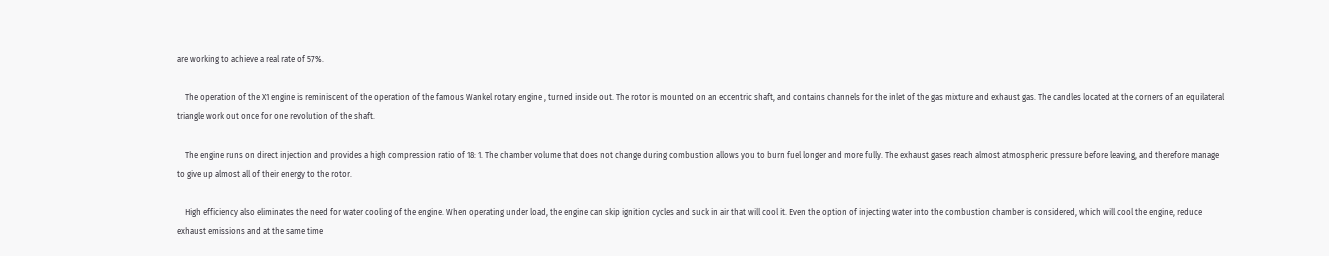are working to achieve a real rate of 57%.

    The operation of the X1 engine is reminiscent of the operation of the famous Wankel rotary engine , turned inside out. The rotor is mounted on an eccentric shaft, and contains channels for the inlet of the gas mixture and exhaust gas. The candles located at the corners of an equilateral triangle work out once for one revolution of the shaft.

    The engine runs on direct injection and provides a high compression ratio of 18: 1. The chamber volume that does not change during combustion allows you to burn fuel longer and more fully. The exhaust gases reach almost atmospheric pressure before leaving, and therefore manage to give up almost all of their energy to the rotor.

    High efficiency also eliminates the need for water cooling of the engine. When operating under load, the engine can skip ignition cycles and suck in air that will cool it. Even the option of injecting water into the combustion chamber is considered, which will cool the engine, reduce exhaust emissions and at the same time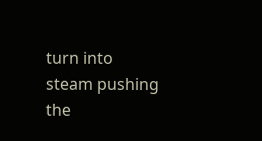turn into steam pushing the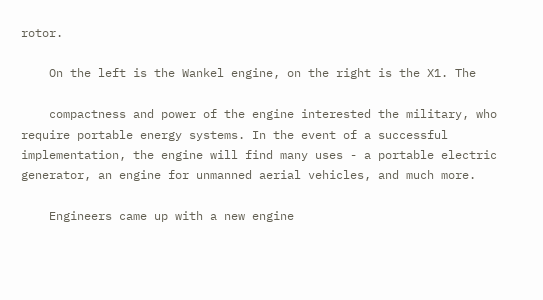rotor.

    On the left is the Wankel engine, on the right is the X1. The

    compactness and power of the engine interested the military, who require portable energy systems. In the event of a successful implementation, the engine will find many uses - a portable electric generator, an engine for unmanned aerial vehicles, and much more.

    Engineers came up with a new engine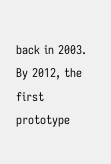back in 2003. By 2012, the first prototype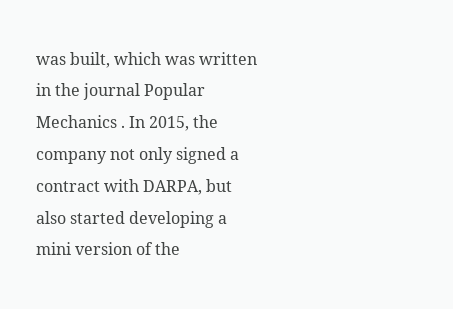was built, which was written in the journal Popular Mechanics . In 2015, the company not only signed a contract with DARPA, but also started developing a mini version of the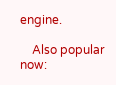engine.

    Also popular now: